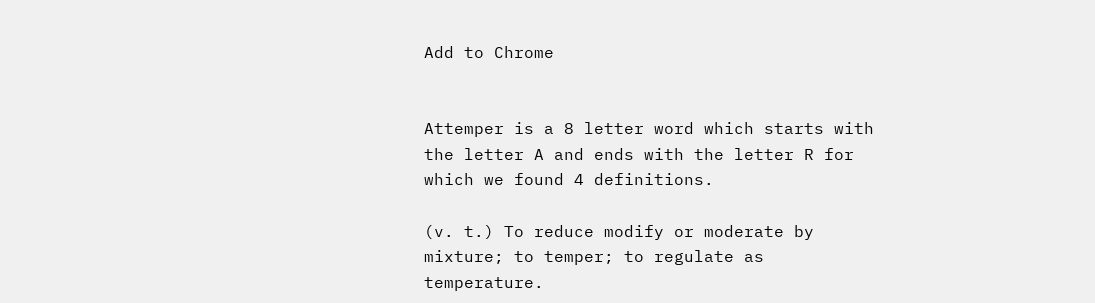Add to Chrome


Attemper is a 8 letter word which starts with the letter A and ends with the letter R for which we found 4 definitions.

(v. t.) To reduce modify or moderate by mixture; to temper; to regulate as temperature.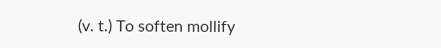(v. t.) To soften mollify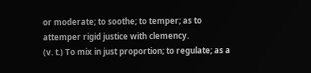or moderate; to soothe; to temper; as to attemper rigid justice with clemency.
(v. t.) To mix in just proportion; to regulate; as a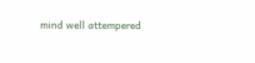mind well attempered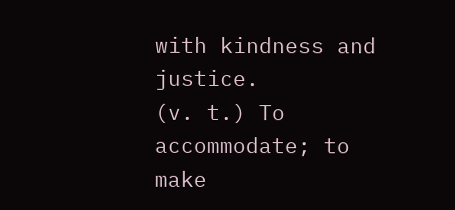with kindness and justice.
(v. t.) To accommodate; to make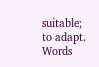suitable; to adapt.
Words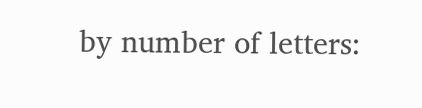by number of letters: